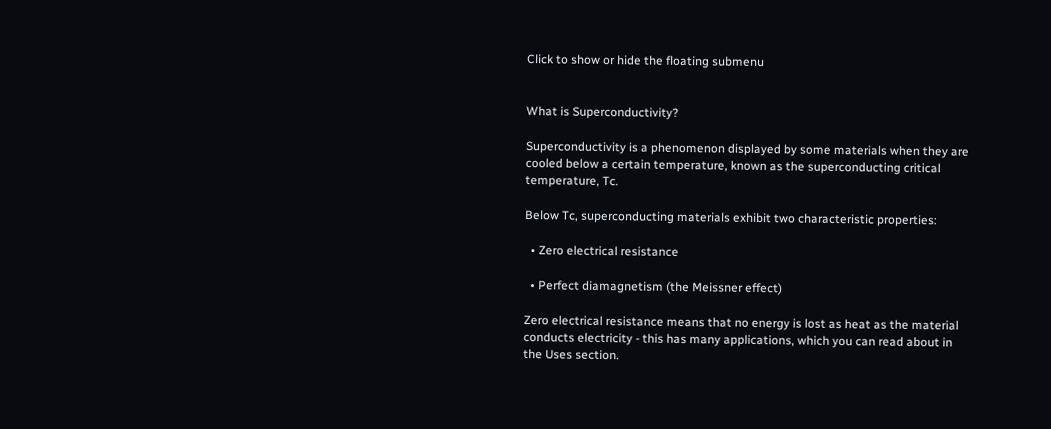Click to show or hide the floating submenu


What is Superconductivity?

Superconductivity is a phenomenon displayed by some materials when they are cooled below a certain temperature, known as the superconducting critical temperature, Tc.

Below Tc, superconducting materials exhibit two characteristic properties:

  • Zero electrical resistance

  • Perfect diamagnetism (the Meissner effect)

Zero electrical resistance means that no energy is lost as heat as the material conducts electricity - this has many applications, which you can read about in the Uses section.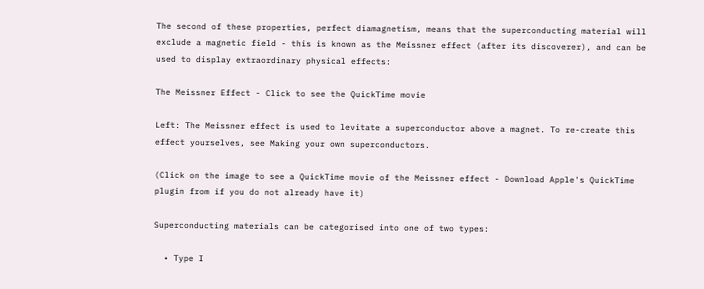The second of these properties, perfect diamagnetism, means that the superconducting material will exclude a magnetic field - this is known as the Meissner effect (after its discoverer), and can be used to display extraordinary physical effects:

The Meissner Effect - Click to see the QuickTime movie

Left: The Meissner effect is used to levitate a superconductor above a magnet. To re-create this effect yourselves, see Making your own superconductors.

(Click on the image to see a QuickTime movie of the Meissner effect - Download Apple's QuickTime plugin from if you do not already have it)

Superconducting materials can be categorised into one of two types:

  • Type I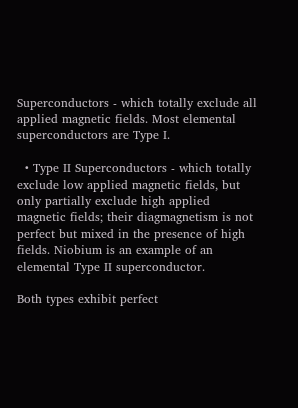Superconductors - which totally exclude all applied magnetic fields. Most elemental superconductors are Type I.

  • Type II Superconductors - which totally exclude low applied magnetic fields, but only partially exclude high applied magnetic fields; their diagmagnetism is not perfect but mixed in the presence of high fields. Niobium is an example of an elemental Type II superconductor.

Both types exhibit perfect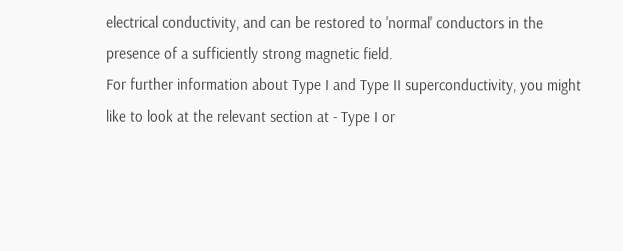electrical conductivity, and can be restored to 'normal' conductors in the presence of a sufficiently strong magnetic field.
For further information about Type I and Type II superconductivity, you might like to look at the relevant section at - Type I or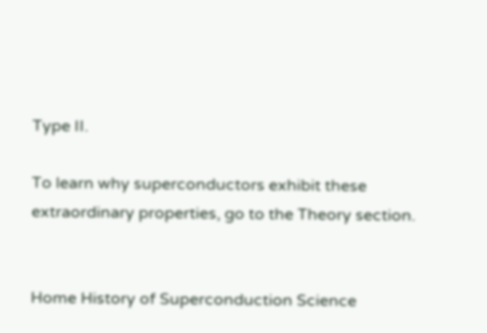Type II.

To learn why superconductors exhibit these extraordinary properties, go to the Theory section.


Home History of Superconduction Science